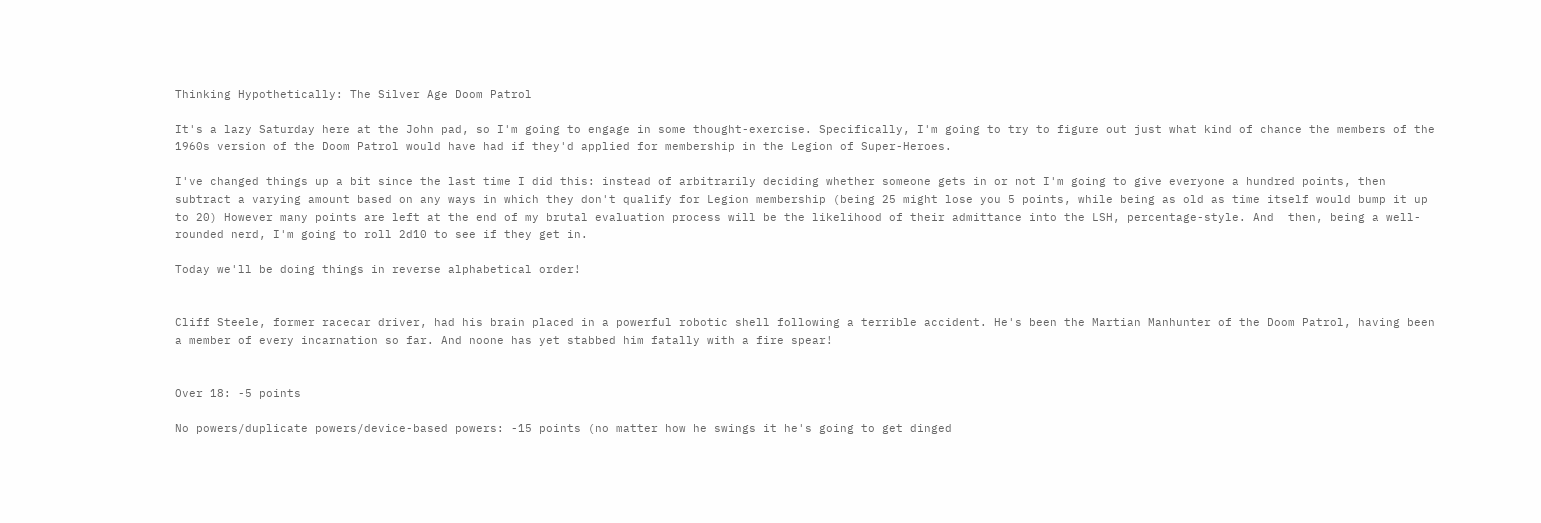Thinking Hypothetically: The Silver Age Doom Patrol

It's a lazy Saturday here at the John pad, so I'm going to engage in some thought-exercise. Specifically, I'm going to try to figure out just what kind of chance the members of the 1960s version of the Doom Patrol would have had if they'd applied for membership in the Legion of Super-Heroes.

I've changed things up a bit since the last time I did this: instead of arbitrarily deciding whether someone gets in or not I'm going to give everyone a hundred points, then subtract a varying amount based on any ways in which they don't qualify for Legion membership (being 25 might lose you 5 points, while being as old as time itself would bump it up to 20) However many points are left at the end of my brutal evaluation process will be the likelihood of their admittance into the LSH, percentage-style. And  then, being a well-rounded nerd, I'm going to roll 2d10 to see if they get in.

Today we'll be doing things in reverse alphabetical order!


Cliff Steele, former racecar driver, had his brain placed in a powerful robotic shell following a terrible accident. He's been the Martian Manhunter of the Doom Patrol, having been a member of every incarnation so far. And noone has yet stabbed him fatally with a fire spear!


Over 18: -5 points

No powers/duplicate powers/device-based powers: -15 points (no matter how he swings it he's going to get dinged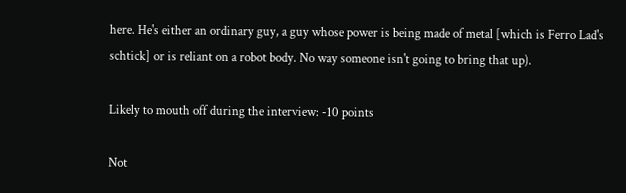here. He's either an ordinary guy, a guy whose power is being made of metal [which is Ferro Lad's schtick] or is reliant on a robot body. No way someone isn't going to bring that up).

Likely to mouth off during the interview: -10 points

Not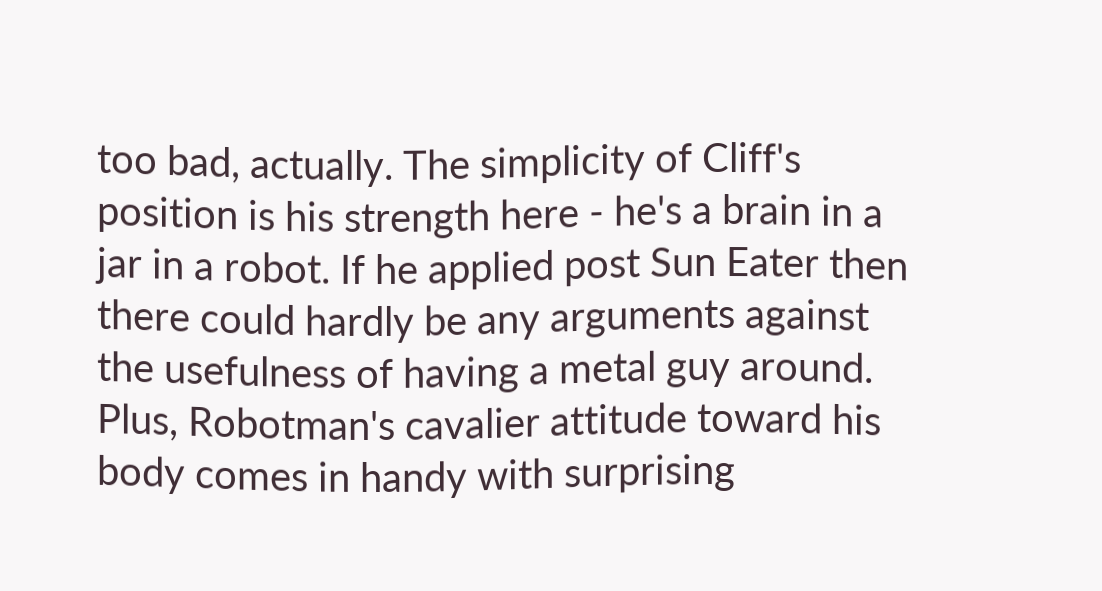too bad, actually. The simplicity of Cliff's position is his strength here - he's a brain in a jar in a robot. If he applied post Sun Eater then there could hardly be any arguments against the usefulness of having a metal guy around. Plus, Robotman's cavalier attitude toward his body comes in handy with surprising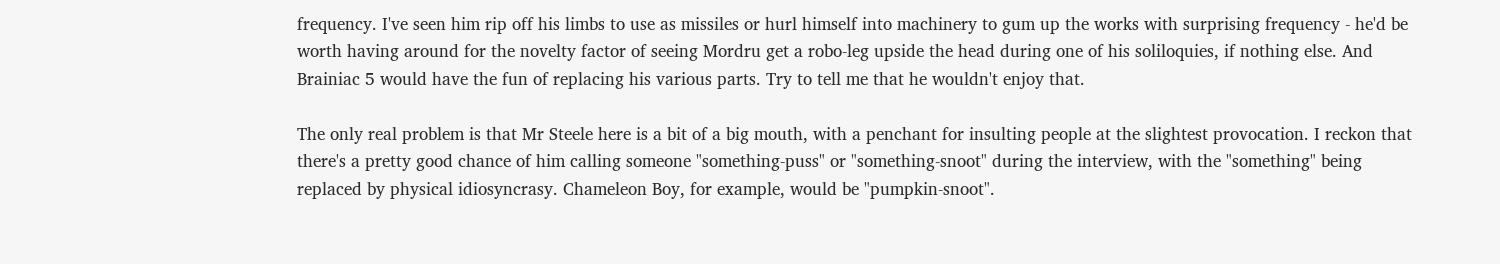frequency. I've seen him rip off his limbs to use as missiles or hurl himself into machinery to gum up the works with surprising frequency - he'd be worth having around for the novelty factor of seeing Mordru get a robo-leg upside the head during one of his soliloquies, if nothing else. And Brainiac 5 would have the fun of replacing his various parts. Try to tell me that he wouldn't enjoy that.

The only real problem is that Mr Steele here is a bit of a big mouth, with a penchant for insulting people at the slightest provocation. I reckon that there's a pretty good chance of him calling someone "something-puss" or "something-snoot" during the interview, with the "something" being replaced by physical idiosyncrasy. Chameleon Boy, for example, would be "pumpkin-snoot".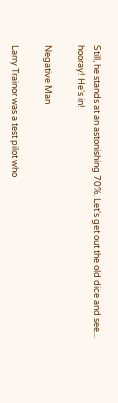Still, he stands at an astonishing 70%. Let's get out the old dice and see... hooray! He's in!

Negative Man

Larry Trainor was a test pilot who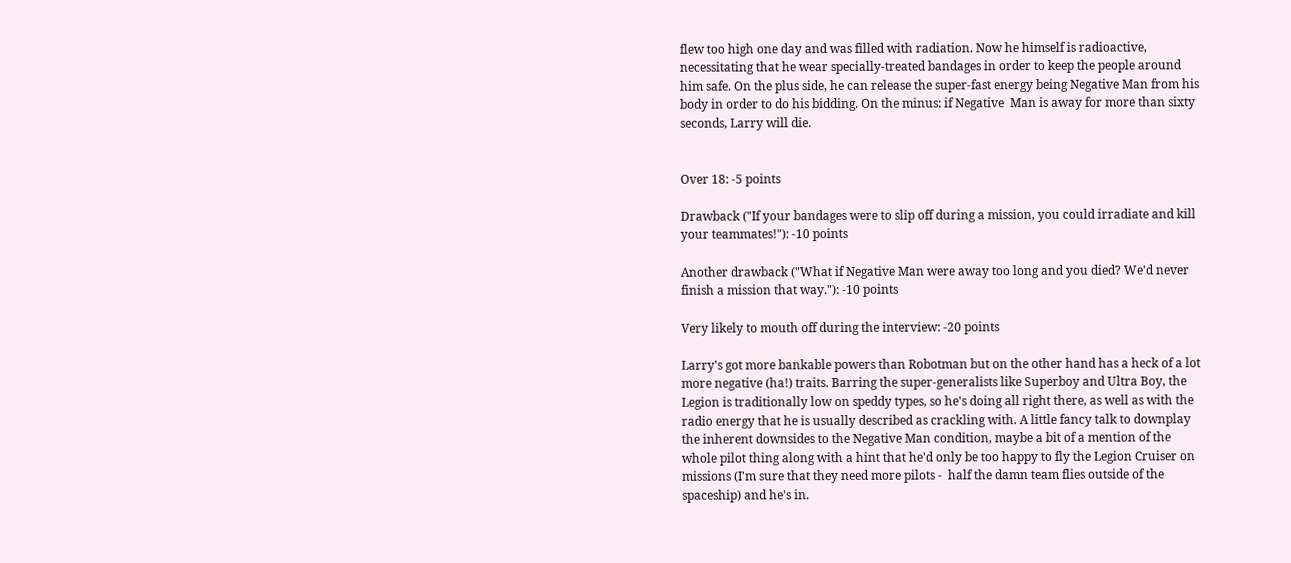flew too high one day and was filled with radiation. Now he himself is radioactive, necessitating that he wear specially-treated bandages in order to keep the people around him safe. On the plus side, he can release the super-fast energy being Negative Man from his body in order to do his bidding. On the minus: if Negative  Man is away for more than sixty seconds, Larry will die.


Over 18: -5 points

Drawback ("If your bandages were to slip off during a mission, you could irradiate and kill your teammates!"): -10 points

Another drawback ("What if Negative Man were away too long and you died? We'd never finish a mission that way."): -10 points

Very likely to mouth off during the interview: -20 points

Larry's got more bankable powers than Robotman but on the other hand has a heck of a lot more negative (ha!) traits. Barring the super-generalists like Superboy and Ultra Boy, the Legion is traditionally low on speddy types, so he's doing all right there, as well as with the radio energy that he is usually described as crackling with. A little fancy talk to downplay the inherent downsides to the Negative Man condition, maybe a bit of a mention of the whole pilot thing along with a hint that he'd only be too happy to fly the Legion Cruiser on missions (I'm sure that they need more pilots -  half the damn team flies outside of the spaceship) and he's in.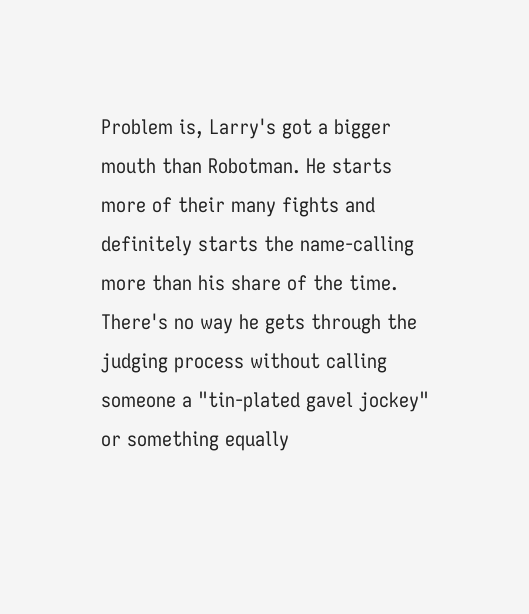Problem is, Larry's got a bigger mouth than Robotman. He starts more of their many fights and definitely starts the name-calling more than his share of the time. There's no way he gets through the judging process without calling someone a "tin-plated gavel jockey" or something equally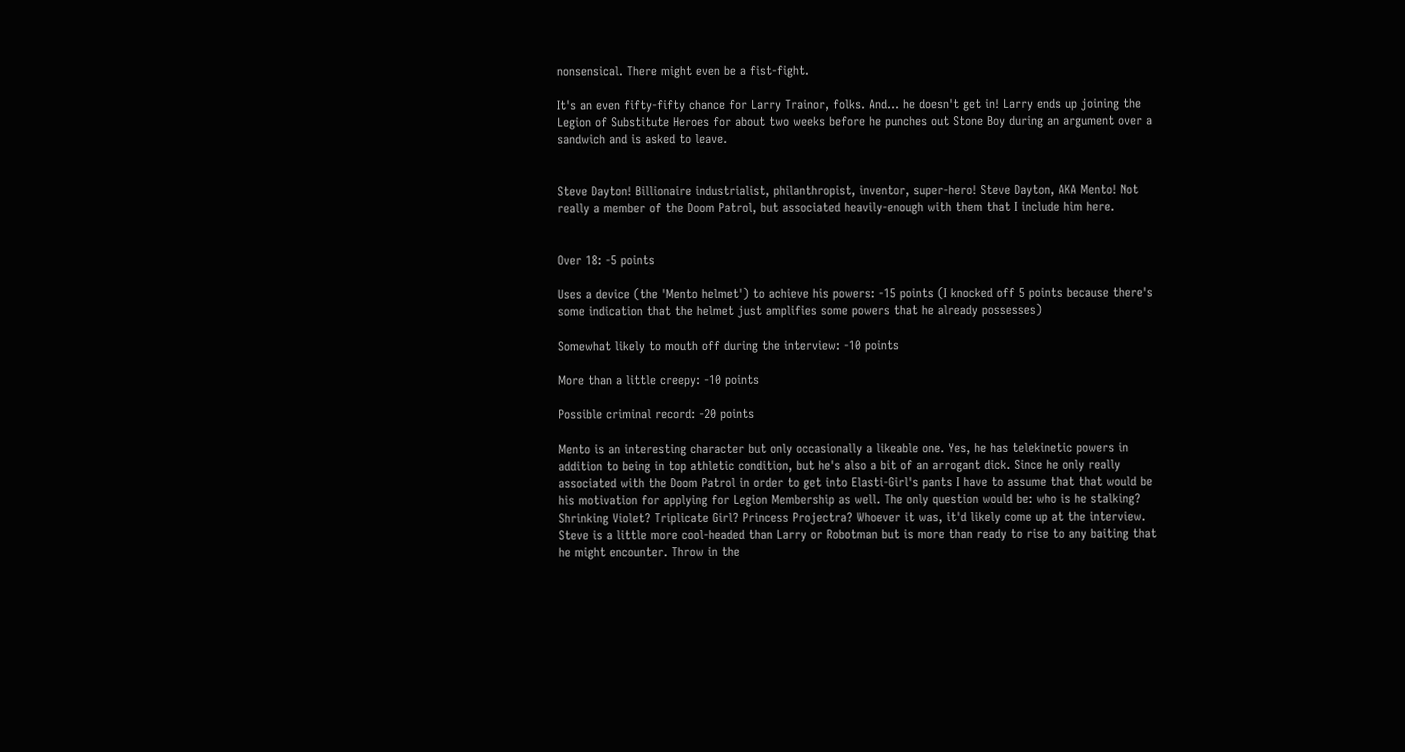nonsensical. There might even be a fist-fight.

It's an even fifty-fifty chance for Larry Trainor, folks. And... he doesn't get in! Larry ends up joining the Legion of Substitute Heroes for about two weeks before he punches out Stone Boy during an argument over a sandwich and is asked to leave.


Steve Dayton! Billionaire industrialist, philanthropist, inventor, super-hero! Steve Dayton, AKA Mento! Not really a member of the Doom Patrol, but associated heavily-enough with them that I include him here.


Over 18: -5 points

Uses a device (the 'Mento helmet') to achieve his powers: -15 points (I knocked off 5 points because there's some indication that the helmet just amplifies some powers that he already possesses)

Somewhat likely to mouth off during the interview: -10 points

More than a little creepy: -10 points

Possible criminal record: -20 points

Mento is an interesting character but only occasionally a likeable one. Yes, he has telekinetic powers in addition to being in top athletic condition, but he's also a bit of an arrogant dick. Since he only really associated with the Doom Patrol in order to get into Elasti-Girl's pants I have to assume that that would be his motivation for applying for Legion Membership as well. The only question would be: who is he stalking? Shrinking Violet? Triplicate Girl? Princess Projectra? Whoever it was, it'd likely come up at the interview. Steve is a little more cool-headed than Larry or Robotman but is more than ready to rise to any baiting that he might encounter. Throw in the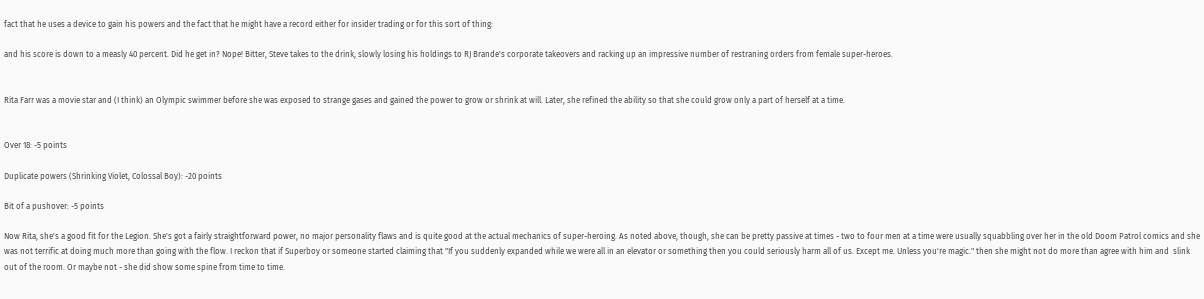fact that he uses a device to gain his powers and the fact that he might have a record either for insider trading or for this sort of thing:

and his score is down to a measly 40 percent. Did he get in? Nope! Bitter, Steve takes to the drink, slowly losing his holdings to RJ Brande's corporate takeovers and racking up an impressive number of restraning orders from female super-heroes.


Rita Farr was a movie star and (I think) an Olympic swimmer before she was exposed to strange gases and gained the power to grow or shrink at will. Later, she refined the ability so that she could grow only a part of herself at a time.


Over 18: -5 points

Duplicate powers (Shrinking Violet, Colossal Boy): -20 points

Bit of a pushover: -5 points

Now Rita, she's a good fit for the Legion. She's got a fairly straightforward power, no major personality flaws and is quite good at the actual mechanics of super-heroing. As noted above, though, she can be pretty passive at times - two to four men at a time were usually squabbling over her in the old Doom Patrol comics and she was not terrific at doing much more than going with the flow. I reckon that if Superboy or someone started claiming that "If you suddenly expanded while we were all in an elevator or something then you could seriously harm all of us. Except me. Unless you're magic." then she might not do more than agree with him and  slink out of the room. Or maybe not - she did show some spine from time to time.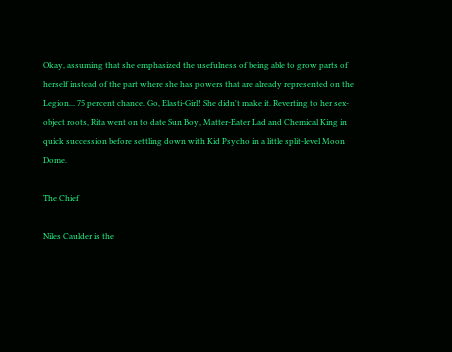Okay, assuming that she emphasized the usefulness of being able to grow parts of herself instead of the part where she has powers that are already represented on the Legion... 75 percent chance. Go, Elasti-Girl! She didn't make it. Reverting to her sex-object roots, Rita went on to date Sun Boy, Matter-Eater Lad and Chemical King in quick succession before settling down with Kid Psycho in a little split-level Moon Dome.

The Chief

Niles Caulder is the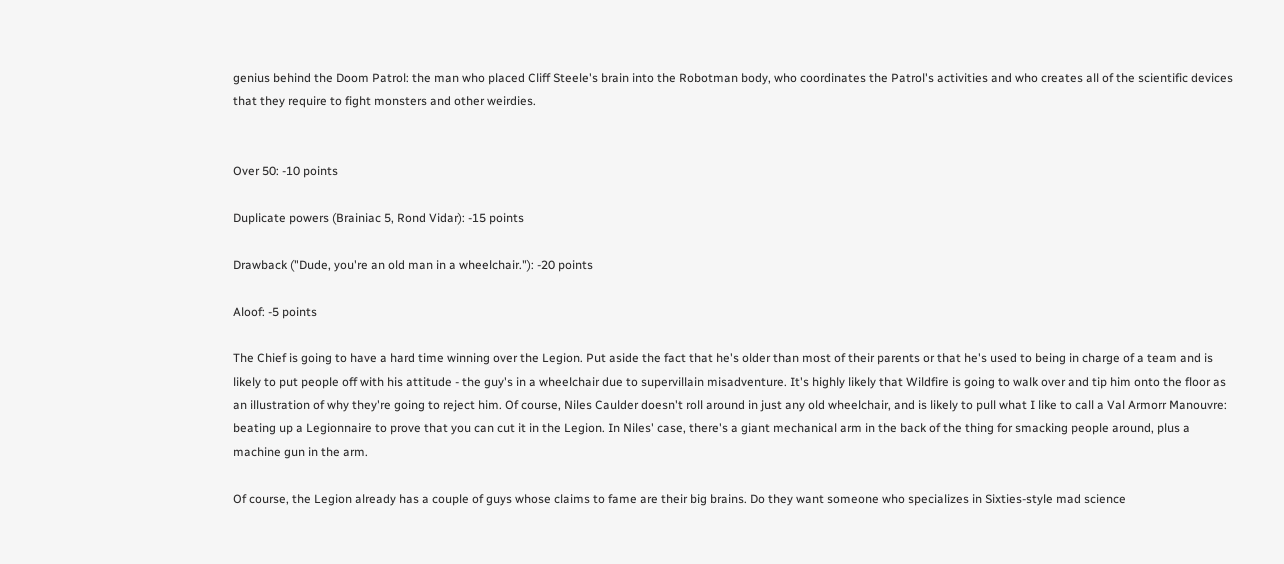genius behind the Doom Patrol: the man who placed Cliff Steele's brain into the Robotman body, who coordinates the Patrol's activities and who creates all of the scientific devices that they require to fight monsters and other weirdies.


Over 50: -10 points

Duplicate powers (Brainiac 5, Rond Vidar): -15 points

Drawback ("Dude, you're an old man in a wheelchair."): -20 points

Aloof: -5 points

The Chief is going to have a hard time winning over the Legion. Put aside the fact that he's older than most of their parents or that he's used to being in charge of a team and is likely to put people off with his attitude - the guy's in a wheelchair due to supervillain misadventure. It's highly likely that Wildfire is going to walk over and tip him onto the floor as an illustration of why they're going to reject him. Of course, Niles Caulder doesn't roll around in just any old wheelchair, and is likely to pull what I like to call a Val Armorr Manouvre: beating up a Legionnaire to prove that you can cut it in the Legion. In Niles' case, there's a giant mechanical arm in the back of the thing for smacking people around, plus a machine gun in the arm.

Of course, the Legion already has a couple of guys whose claims to fame are their big brains. Do they want someone who specializes in Sixties-style mad science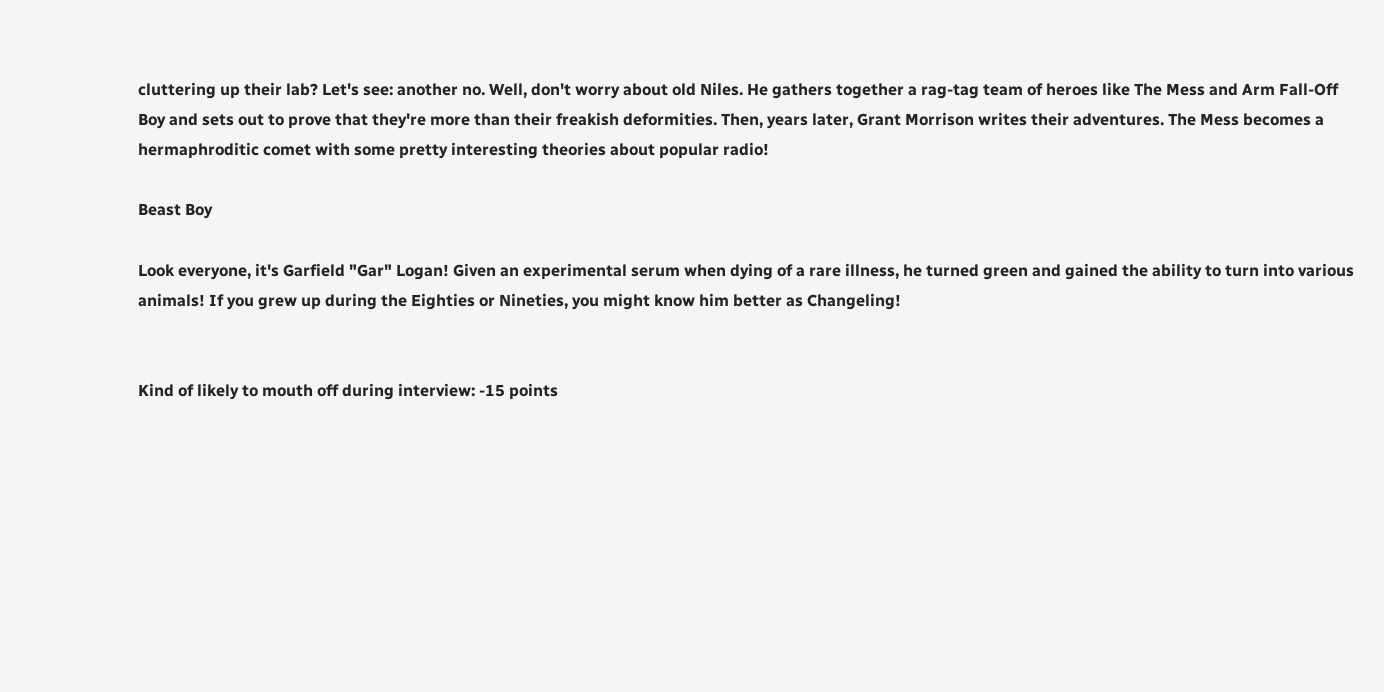cluttering up their lab? Let's see: another no. Well, don't worry about old Niles. He gathers together a rag-tag team of heroes like The Mess and Arm Fall-Off Boy and sets out to prove that they're more than their freakish deformities. Then, years later, Grant Morrison writes their adventures. The Mess becomes a hermaphroditic comet with some pretty interesting theories about popular radio!

Beast Boy

Look everyone, it's Garfield "Gar" Logan! Given an experimental serum when dying of a rare illness, he turned green and gained the ability to turn into various animals! If you grew up during the Eighties or Nineties, you might know him better as Changeling!


Kind of likely to mouth off during interview: -15 points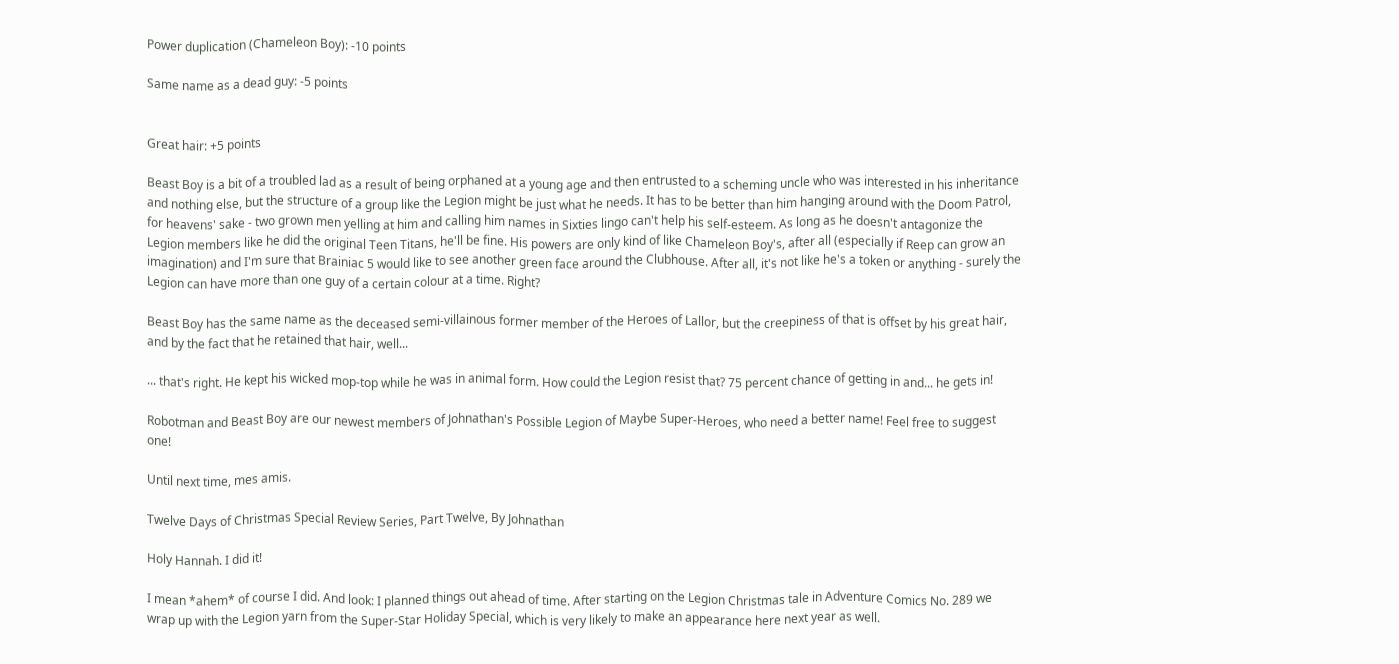Power duplication (Chameleon Boy): -10 points

Same name as a dead guy: -5 points


Great hair: +5 points

Beast Boy is a bit of a troubled lad as a result of being orphaned at a young age and then entrusted to a scheming uncle who was interested in his inheritance and nothing else, but the structure of a group like the Legion might be just what he needs. It has to be better than him hanging around with the Doom Patrol, for heavens' sake - two grown men yelling at him and calling him names in Sixties lingo can't help his self-esteem. As long as he doesn't antagonize the Legion members like he did the original Teen Titans, he'll be fine. His powers are only kind of like Chameleon Boy's, after all (especially if Reep can grow an imagination) and I'm sure that Brainiac 5 would like to see another green face around the Clubhouse. After all, it's not like he's a token or anything - surely the Legion can have more than one guy of a certain colour at a time. Right?

Beast Boy has the same name as the deceased semi-villainous former member of the Heroes of Lallor, but the creepiness of that is offset by his great hair, and by the fact that he retained that hair, well...

... that's right. He kept his wicked mop-top while he was in animal form. How could the Legion resist that? 75 percent chance of getting in and... he gets in!

Robotman and Beast Boy are our newest members of Johnathan's Possible Legion of Maybe Super-Heroes, who need a better name! Feel free to suggest one!

Until next time, mes amis.

Twelve Days of Christmas Special Review Series, Part Twelve, By Johnathan

Holy Hannah. I did it!

I mean *ahem* of course I did. And look: I planned things out ahead of time. After starting on the Legion Christmas tale in Adventure Comics No. 289 we wrap up with the Legion yarn from the Super-Star Holiday Special, which is very likely to make an appearance here next year as well.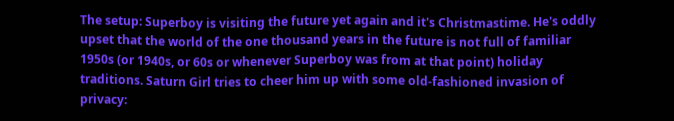The setup: Superboy is visiting the future yet again and it's Christmastime. He's oddly upset that the world of the one thousand years in the future is not full of familiar 1950s (or 1940s, or 60s or whenever Superboy was from at that point) holiday traditions. Saturn Girl tries to cheer him up with some old-fashioned invasion of privacy: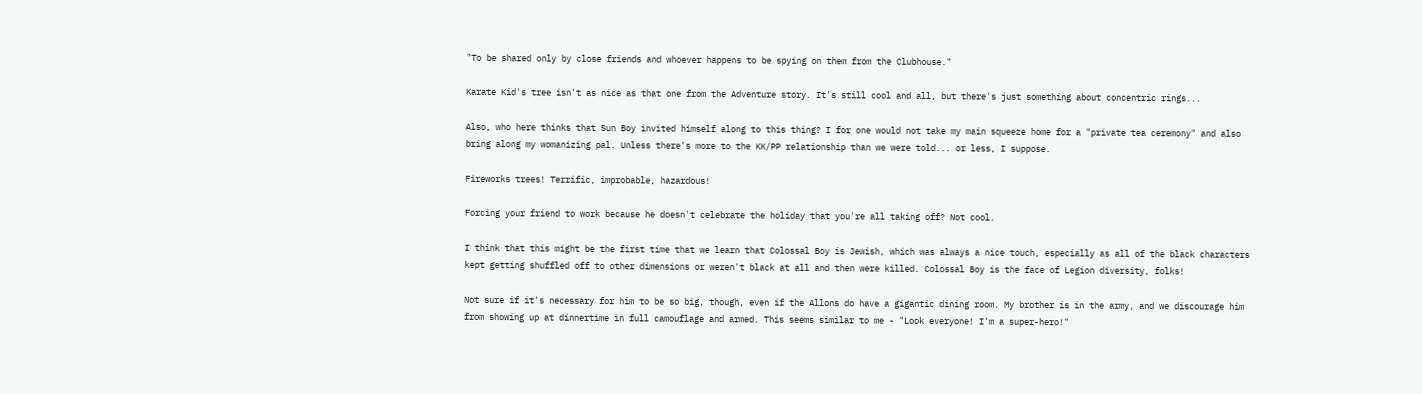"To be shared only by close friends and whoever happens to be spying on them from the Clubhouse."

Karate Kid's tree isn't as nice as that one from the Adventure story. It's still cool and all, but there's just something about concentric rings...

Also, who here thinks that Sun Boy invited himself along to this thing? I for one would not take my main squeeze home for a "private tea ceremony" and also bring along my womanizing pal. Unless there's more to the KK/PP relationship than we were told... or less, I suppose.

Fireworks trees! Terrific, improbable, hazardous!

Forcing your friend to work because he doesn't celebrate the holiday that you're all taking off? Not cool.

I think that this might be the first time that we learn that Colossal Boy is Jewish, which was always a nice touch, especially as all of the black characters kept getting shuffled off to other dimensions or weren't black at all and then were killed. Colossal Boy is the face of Legion diversity, folks!

Not sure if it's necessary for him to be so big, though, even if the Allons do have a gigantic dining room. My brother is in the army, and we discourage him from showing up at dinnertime in full camouflage and armed. This seems similar to me - "Look everyone! I'm a super-hero!"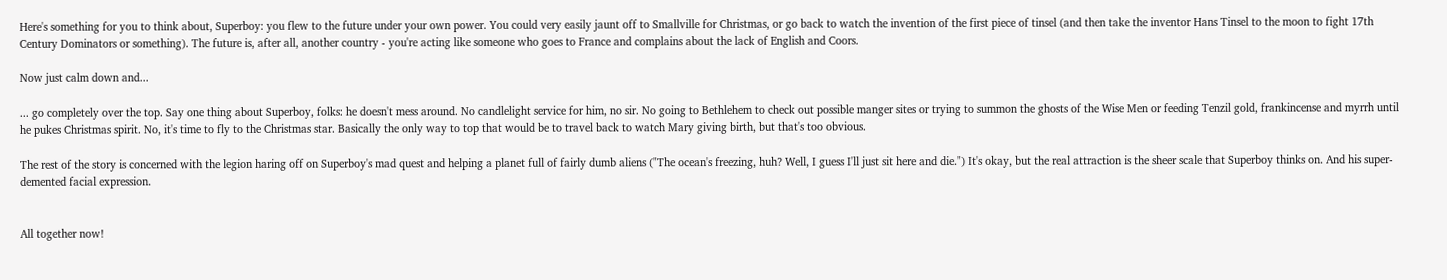Here's something for you to think about, Superboy: you flew to the future under your own power. You could very easily jaunt off to Smallville for Christmas, or go back to watch the invention of the first piece of tinsel (and then take the inventor Hans Tinsel to the moon to fight 17th Century Dominators or something). The future is, after all, another country - you're acting like someone who goes to France and complains about the lack of English and Coors.

Now just calm down and...

... go completely over the top. Say one thing about Superboy, folks: he doesn't mess around. No candlelight service for him, no sir. No going to Bethlehem to check out possible manger sites or trying to summon the ghosts of the Wise Men or feeding Tenzil gold, frankincense and myrrh until he pukes Christmas spirit. No, it's time to fly to the Christmas star. Basically the only way to top that would be to travel back to watch Mary giving birth, but that's too obvious.

The rest of the story is concerned with the legion haring off on Superboy's mad quest and helping a planet full of fairly dumb aliens ("The ocean's freezing, huh? Well, I guess I'll just sit here and die.") It's okay, but the real attraction is the sheer scale that Superboy thinks on. And his super-demented facial expression.


All together now!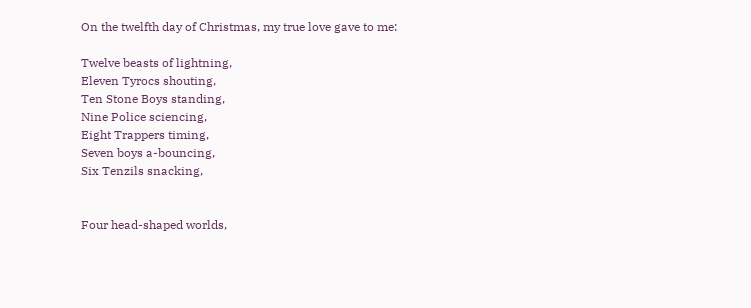On the twelfth day of Christmas, my true love gave to me:

Twelve beasts of lightning,
Eleven Tyrocs shouting,
Ten Stone Boys standing,
Nine Police sciencing,
Eight Trappers timing,
Seven boys a-bouncing,
Six Tenzils snacking,


Four head-shaped worlds,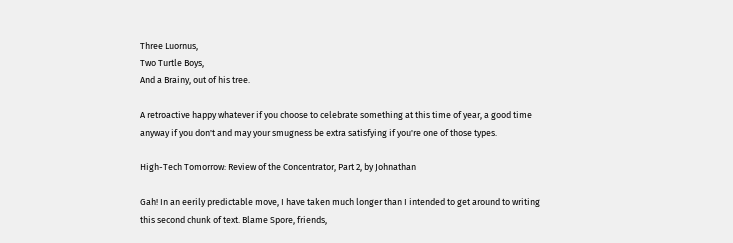Three Luornus,
Two Turtle Boys,
And a Brainy, out of his tree.

A retroactive happy whatever if you choose to celebrate something at this time of year, a good time anyway if you don't and may your smugness be extra satisfying if you're one of those types.

High-Tech Tomorrow: Review of the Concentrator, Part 2, by Johnathan

Gah! In an eerily predictable move, I have taken much longer than I intended to get around to writing this second chunk of text. Blame Spore, friends,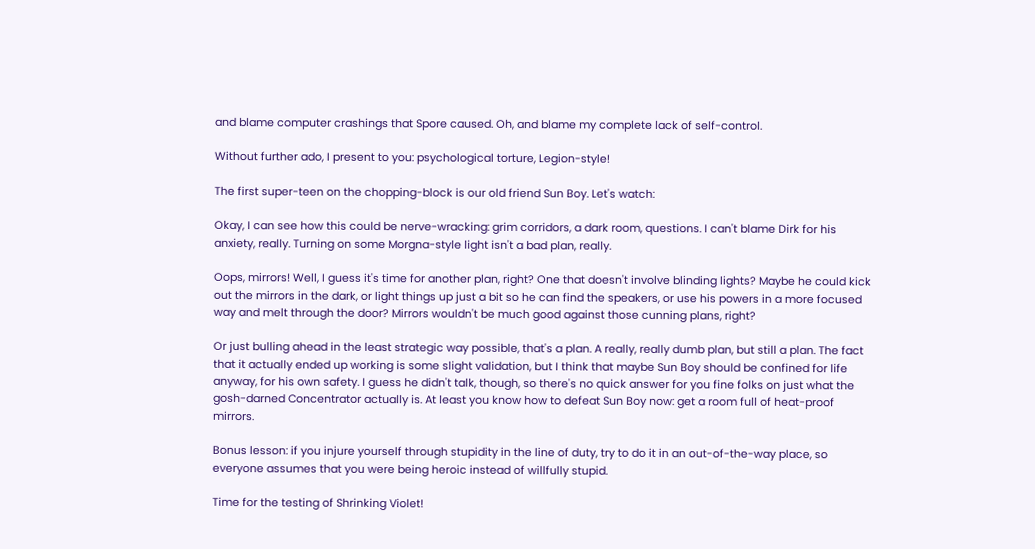and blame computer crashings that Spore caused. Oh, and blame my complete lack of self-control.

Without further ado, I present to you: psychological torture, Legion-style!

The first super-teen on the chopping-block is our old friend Sun Boy. Let's watch:

Okay, I can see how this could be nerve-wracking: grim corridors, a dark room, questions. I can't blame Dirk for his anxiety, really. Turning on some Morgna-style light isn't a bad plan, really.

Oops, mirrors! Well, I guess it's time for another plan, right? One that doesn't involve blinding lights? Maybe he could kick out the mirrors in the dark, or light things up just a bit so he can find the speakers, or use his powers in a more focused way and melt through the door? Mirrors wouldn't be much good against those cunning plans, right?

Or just bulling ahead in the least strategic way possible, that's a plan. A really, really dumb plan, but still a plan. The fact that it actually ended up working is some slight validation, but I think that maybe Sun Boy should be confined for life anyway, for his own safety. I guess he didn't talk, though, so there's no quick answer for you fine folks on just what the gosh-darned Concentrator actually is. At least you know how to defeat Sun Boy now: get a room full of heat-proof mirrors.

Bonus lesson: if you injure yourself through stupidity in the line of duty, try to do it in an out-of-the-way place, so everyone assumes that you were being heroic instead of willfully stupid.

Time for the testing of Shrinking Violet!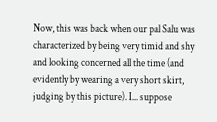Now, this was back when our pal Salu was characterized by being very timid and shy and looking concerned all the time (and evidently by wearing a very short skirt, judging by this picture). I... suppose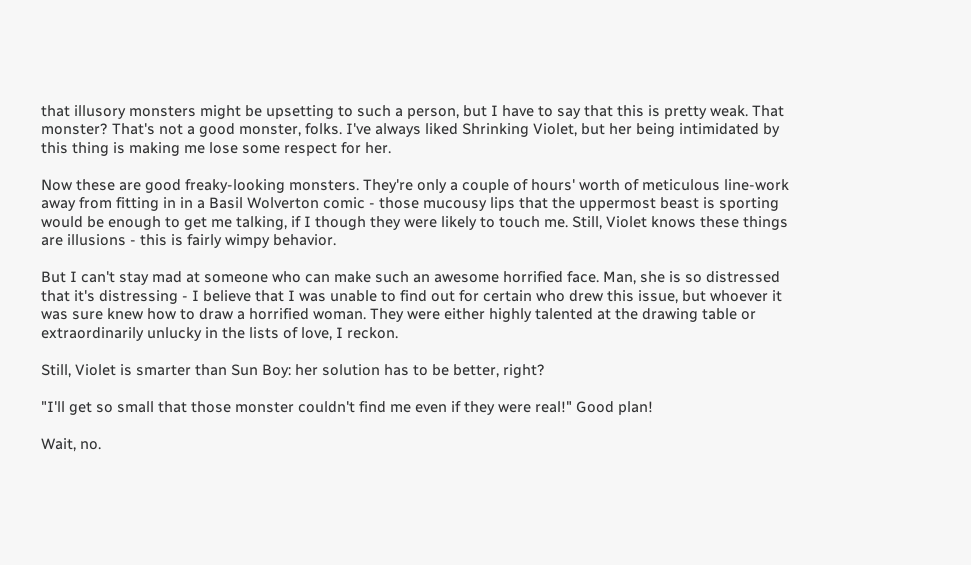that illusory monsters might be upsetting to such a person, but I have to say that this is pretty weak. That monster? That's not a good monster, folks. I've always liked Shrinking Violet, but her being intimidated by this thing is making me lose some respect for her.

Now these are good freaky-looking monsters. They're only a couple of hours' worth of meticulous line-work away from fitting in in a Basil Wolverton comic - those mucousy lips that the uppermost beast is sporting would be enough to get me talking, if I though they were likely to touch me. Still, Violet knows these things are illusions - this is fairly wimpy behavior.

But I can't stay mad at someone who can make such an awesome horrified face. Man, she is so distressed that it's distressing - I believe that I was unable to find out for certain who drew this issue, but whoever it was sure knew how to draw a horrified woman. They were either highly talented at the drawing table or extraordinarily unlucky in the lists of love, I reckon.

Still, Violet is smarter than Sun Boy: her solution has to be better, right?

"I'll get so small that those monster couldn't find me even if they were real!" Good plan!

Wait, no.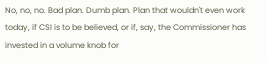No, no, no. Bad plan. Dumb plan. Plan that wouldn't even work today, if CSI is to be believed, or if, say, the Commissioner has invested in a volume knob for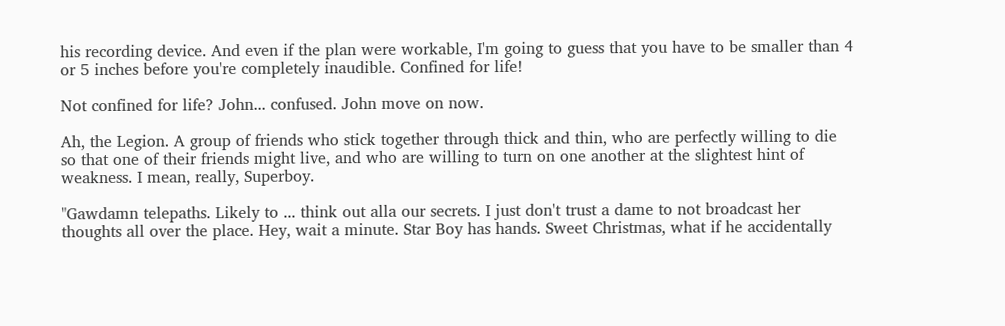his recording device. And even if the plan were workable, I'm going to guess that you have to be smaller than 4 or 5 inches before you're completely inaudible. Confined for life!

Not confined for life? John... confused. John move on now.

Ah, the Legion. A group of friends who stick together through thick and thin, who are perfectly willing to die so that one of their friends might live, and who are willing to turn on one another at the slightest hint of weakness. I mean, really, Superboy.

"Gawdamn telepaths. Likely to ... think out alla our secrets. I just don't trust a dame to not broadcast her thoughts all over the place. Hey, wait a minute. Star Boy has hands. Sweet Christmas, what if he accidentally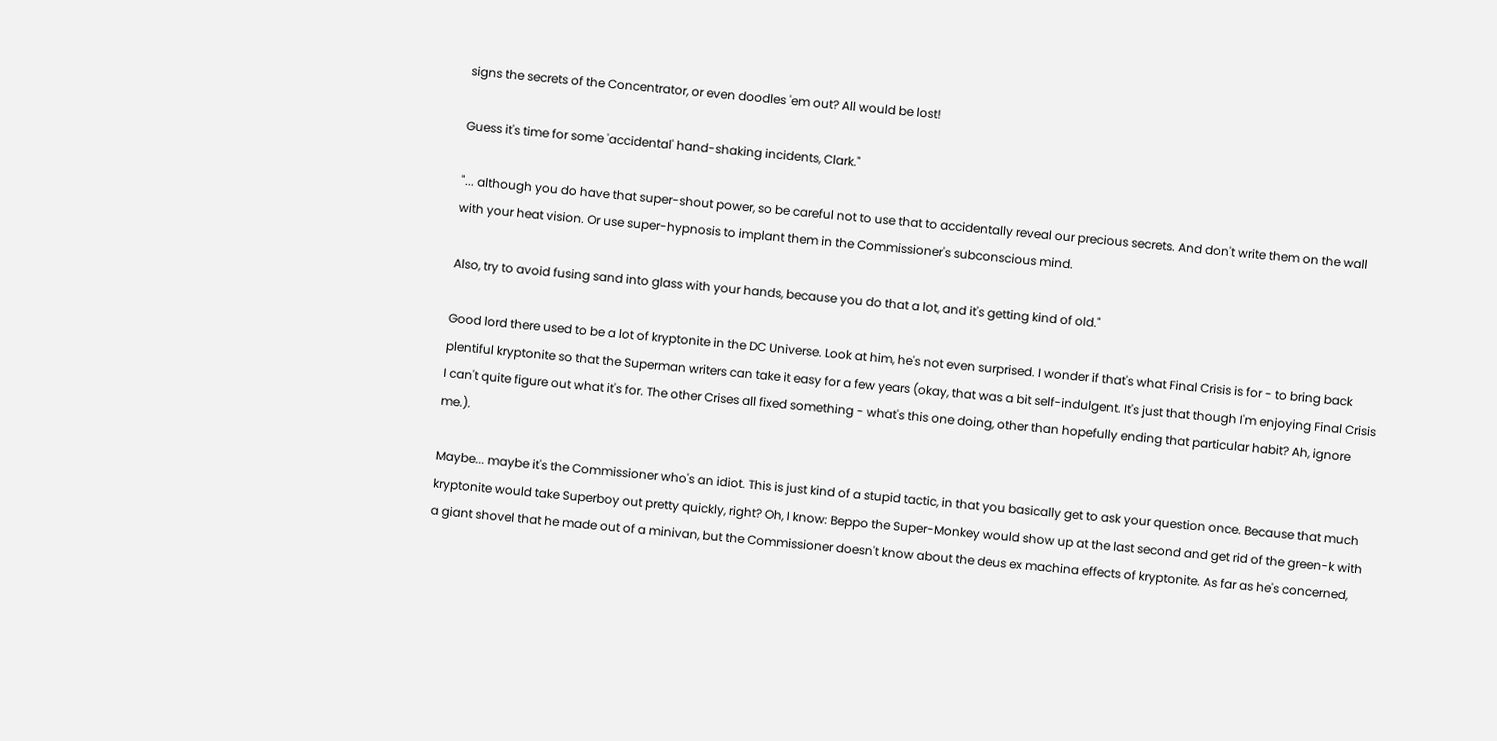signs the secrets of the Concentrator, or even doodles 'em out? All would be lost!

Guess it's time for some 'accidental' hand-shaking incidents, Clark."

"... although you do have that super-shout power, so be careful not to use that to accidentally reveal our precious secrets. And don't write them on the wall with your heat vision. Or use super-hypnosis to implant them in the Commissioner's subconscious mind.

Also, try to avoid fusing sand into glass with your hands, because you do that a lot, and it's getting kind of old."

Good lord there used to be a lot of kryptonite in the DC Universe. Look at him, he's not even surprised. I wonder if that's what Final Crisis is for - to bring back plentiful kryptonite so that the Superman writers can take it easy for a few years (okay, that was a bit self-indulgent. It's just that though I'm enjoying Final Crisis I can't quite figure out what it's for. The other Crises all fixed something - what's this one doing, other than hopefully ending that particular habit? Ah, ignore me.).

Maybe... maybe it's the Commissioner who's an idiot. This is just kind of a stupid tactic, in that you basically get to ask your question once. Because that much kryptonite would take Superboy out pretty quickly, right? Oh, I know: Beppo the Super-Monkey would show up at the last second and get rid of the green-k with a giant shovel that he made out of a minivan, but the Commissioner doesn't know about the deus ex machina effects of kryptonite. As far as he's concerned,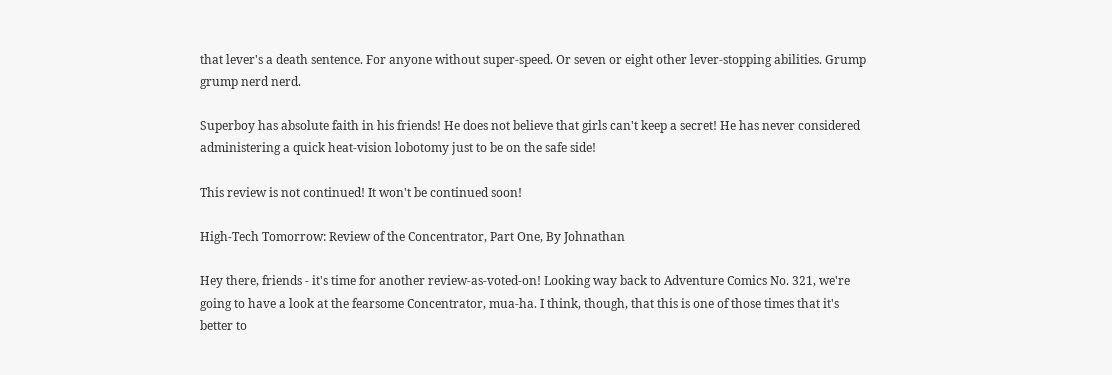that lever's a death sentence. For anyone without super-speed. Or seven or eight other lever-stopping abilities. Grump grump nerd nerd.

Superboy has absolute faith in his friends! He does not believe that girls can't keep a secret! He has never considered administering a quick heat-vision lobotomy just to be on the safe side!

This review is not continued! It won't be continued soon!

High-Tech Tomorrow: Review of the Concentrator, Part One, By Johnathan

Hey there, friends - it's time for another review-as-voted-on! Looking way back to Adventure Comics No. 321, we're going to have a look at the fearsome Concentrator, mua-ha. I think, though, that this is one of those times that it's better to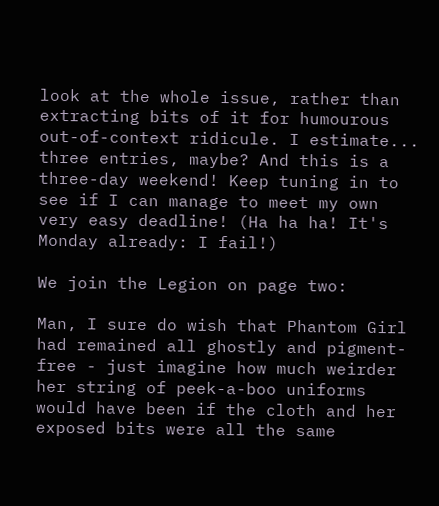look at the whole issue, rather than extracting bits of it for humourous out-of-context ridicule. I estimate... three entries, maybe? And this is a three-day weekend! Keep tuning in to see if I can manage to meet my own very easy deadline! (Ha ha ha! It's Monday already: I fail!)

We join the Legion on page two:

Man, I sure do wish that Phantom Girl had remained all ghostly and pigment-free - just imagine how much weirder her string of peek-a-boo uniforms would have been if the cloth and her exposed bits were all the same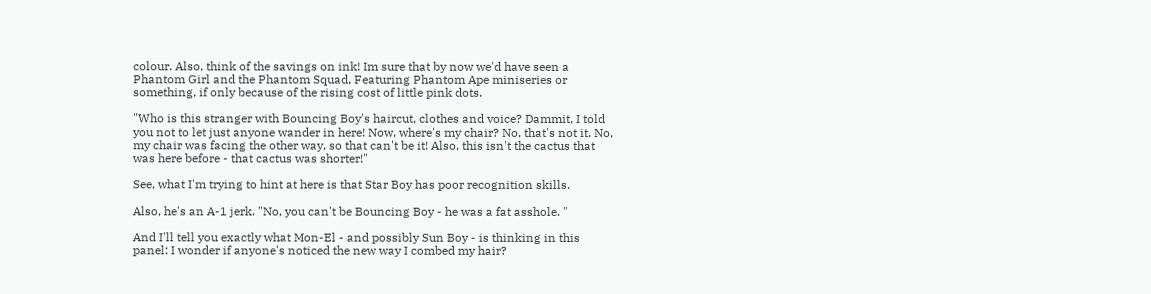colour. Also, think of the savings on ink! Im sure that by now we'd have seen a Phantom Girl and the Phantom Squad, Featuring Phantom Ape miniseries or something, if only because of the rising cost of little pink dots.

"Who is this stranger with Bouncing Boy's haircut, clothes and voice? Dammit, I told you not to let just anyone wander in here! Now, where's my chair? No, that's not it. No, my chair was facing the other way, so that can't be it! Also, this isn't the cactus that was here before - that cactus was shorter!"

See, what I'm trying to hint at here is that Star Boy has poor recognition skills.

Also, he's an A-1 jerk. "No, you can't be Bouncing Boy - he was a fat asshole. "

And I'll tell you exactly what Mon-El - and possibly Sun Boy - is thinking in this panel: I wonder if anyone's noticed the new way I combed my hair?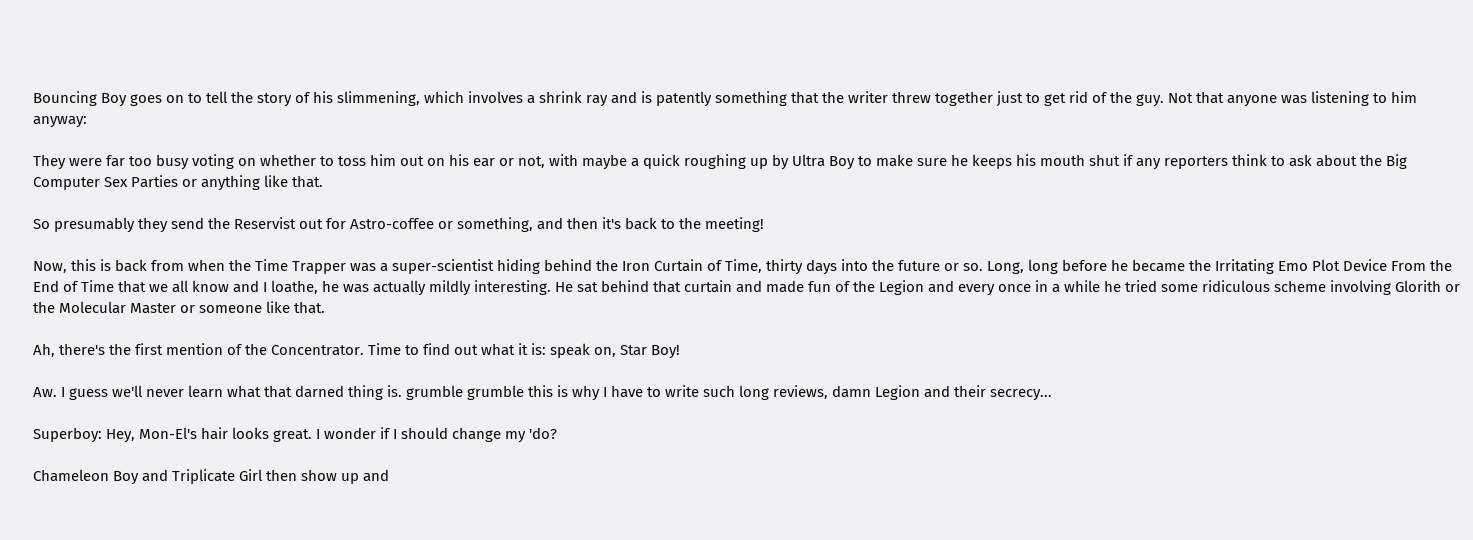Bouncing Boy goes on to tell the story of his slimmening, which involves a shrink ray and is patently something that the writer threw together just to get rid of the guy. Not that anyone was listening to him anyway:

They were far too busy voting on whether to toss him out on his ear or not, with maybe a quick roughing up by Ultra Boy to make sure he keeps his mouth shut if any reporters think to ask about the Big Computer Sex Parties or anything like that.

So presumably they send the Reservist out for Astro-coffee or something, and then it's back to the meeting!

Now, this is back from when the Time Trapper was a super-scientist hiding behind the Iron Curtain of Time, thirty days into the future or so. Long, long before he became the Irritating Emo Plot Device From the End of Time that we all know and I loathe, he was actually mildly interesting. He sat behind that curtain and made fun of the Legion and every once in a while he tried some ridiculous scheme involving Glorith or the Molecular Master or someone like that.

Ah, there's the first mention of the Concentrator. Time to find out what it is: speak on, Star Boy!

Aw. I guess we'll never learn what that darned thing is. grumble grumble this is why I have to write such long reviews, damn Legion and their secrecy...

Superboy: Hey, Mon-El's hair looks great. I wonder if I should change my 'do?

Chameleon Boy and Triplicate Girl then show up and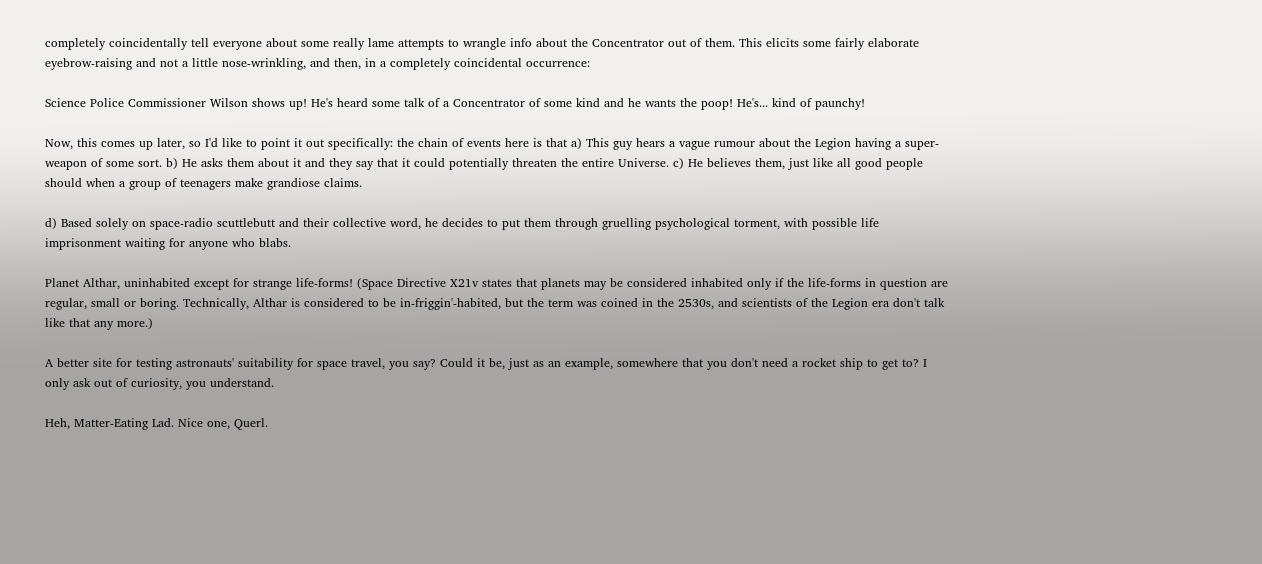completely coincidentally tell everyone about some really lame attempts to wrangle info about the Concentrator out of them. This elicits some fairly elaborate eyebrow-raising and not a little nose-wrinkling, and then, in a completely coincidental occurrence:

Science Police Commissioner Wilson shows up! He's heard some talk of a Concentrator of some kind and he wants the poop! He's... kind of paunchy!

Now, this comes up later, so I'd like to point it out specifically: the chain of events here is that a) This guy hears a vague rumour about the Legion having a super-weapon of some sort. b) He asks them about it and they say that it could potentially threaten the entire Universe. c) He believes them, just like all good people should when a group of teenagers make grandiose claims.

d) Based solely on space-radio scuttlebutt and their collective word, he decides to put them through gruelling psychological torment, with possible life imprisonment waiting for anyone who blabs.

Planet Althar, uninhabited except for strange life-forms! (Space Directive X21v states that planets may be considered inhabited only if the life-forms in question are regular, small or boring. Technically, Althar is considered to be in-friggin'-habited, but the term was coined in the 2530s, and scientists of the Legion era don't talk like that any more.)

A better site for testing astronauts' suitability for space travel, you say? Could it be, just as an example, somewhere that you don't need a rocket ship to get to? I only ask out of curiosity, you understand.

Heh, Matter-Eating Lad. Nice one, Querl.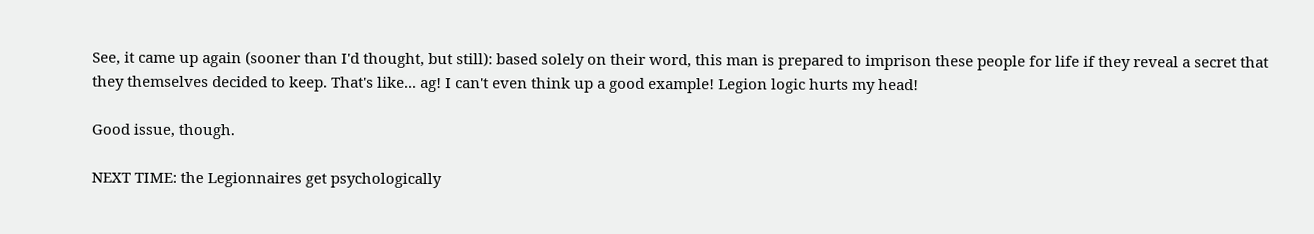See, it came up again (sooner than I'd thought, but still): based solely on their word, this man is prepared to imprison these people for life if they reveal a secret that they themselves decided to keep. That's like... ag! I can't even think up a good example! Legion logic hurts my head!

Good issue, though.

NEXT TIME: the Legionnaires get psychologically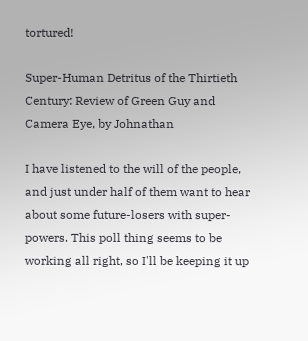tortured!

Super-Human Detritus of the Thirtieth Century: Review of Green Guy and Camera Eye, by Johnathan

I have listened to the will of the people, and just under half of them want to hear about some future-losers with super-powers. This poll thing seems to be working all right, so I'll be keeping it up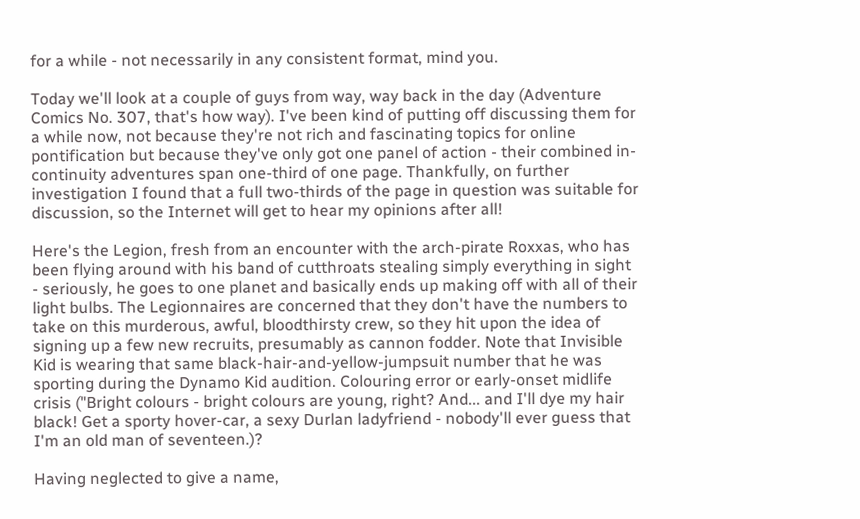for a while - not necessarily in any consistent format, mind you.

Today we'll look at a couple of guys from way, way back in the day (Adventure Comics No. 307, that's how way). I've been kind of putting off discussing them for a while now, not because they're not rich and fascinating topics for online pontification but because they've only got one panel of action - their combined in-continuity adventures span one-third of one page. Thankfully, on further investigation I found that a full two-thirds of the page in question was suitable for discussion, so the Internet will get to hear my opinions after all!

Here's the Legion, fresh from an encounter with the arch-pirate Roxxas, who has been flying around with his band of cutthroats stealing simply everything in sight - seriously, he goes to one planet and basically ends up making off with all of their light bulbs. The Legionnaires are concerned that they don't have the numbers to take on this murderous, awful, bloodthirsty crew, so they hit upon the idea of signing up a few new recruits, presumably as cannon fodder. Note that Invisible Kid is wearing that same black-hair-and-yellow-jumpsuit number that he was sporting during the Dynamo Kid audition. Colouring error or early-onset midlife crisis ("Bright colours - bright colours are young, right? And... and I'll dye my hair black! Get a sporty hover-car, a sexy Durlan ladyfriend - nobody'll ever guess that I'm an old man of seventeen.)?

Having neglected to give a name,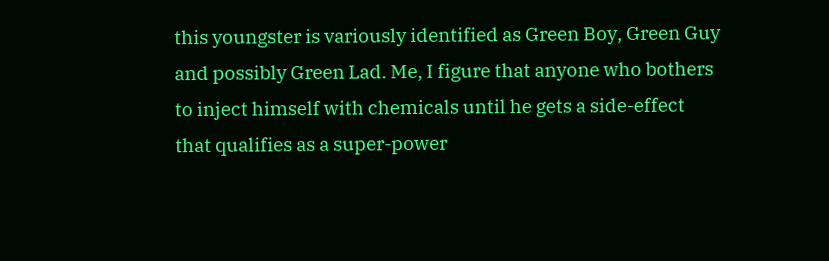this youngster is variously identified as Green Boy, Green Guy and possibly Green Lad. Me, I figure that anyone who bothers to inject himself with chemicals until he gets a side-effect that qualifies as a super-power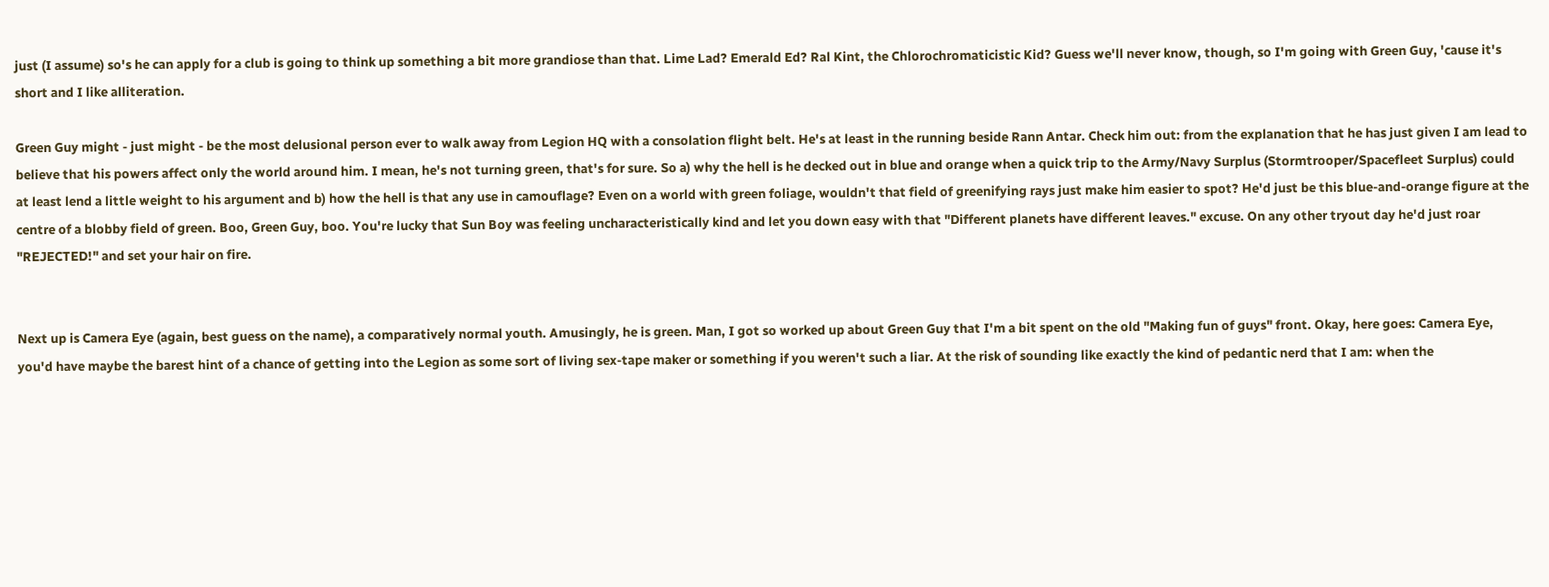just (I assume) so's he can apply for a club is going to think up something a bit more grandiose than that. Lime Lad? Emerald Ed? Ral Kint, the Chlorochromaticistic Kid? Guess we'll never know, though, so I'm going with Green Guy, 'cause it's short and I like alliteration.

Green Guy might - just might - be the most delusional person ever to walk away from Legion HQ with a consolation flight belt. He's at least in the running beside Rann Antar. Check him out: from the explanation that he has just given I am lead to believe that his powers affect only the world around him. I mean, he's not turning green, that's for sure. So a) why the hell is he decked out in blue and orange when a quick trip to the Army/Navy Surplus (Stormtrooper/Spacefleet Surplus) could at least lend a little weight to his argument and b) how the hell is that any use in camouflage? Even on a world with green foliage, wouldn't that field of greenifying rays just make him easier to spot? He'd just be this blue-and-orange figure at the centre of a blobby field of green. Boo, Green Guy, boo. You're lucky that Sun Boy was feeling uncharacteristically kind and let you down easy with that "Different planets have different leaves." excuse. On any other tryout day he'd just roar "REJECTED!" and set your hair on fire.


Next up is Camera Eye (again, best guess on the name), a comparatively normal youth. Amusingly, he is green. Man, I got so worked up about Green Guy that I'm a bit spent on the old "Making fun of guys" front. Okay, here goes: Camera Eye, you'd have maybe the barest hint of a chance of getting into the Legion as some sort of living sex-tape maker or something if you weren't such a liar. At the risk of sounding like exactly the kind of pedantic nerd that I am: when the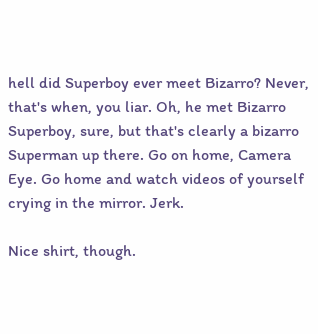hell did Superboy ever meet Bizarro? Never, that's when, you liar. Oh, he met Bizarro Superboy, sure, but that's clearly a bizarro Superman up there. Go on home, Camera Eye. Go home and watch videos of yourself crying in the mirror. Jerk.

Nice shirt, though.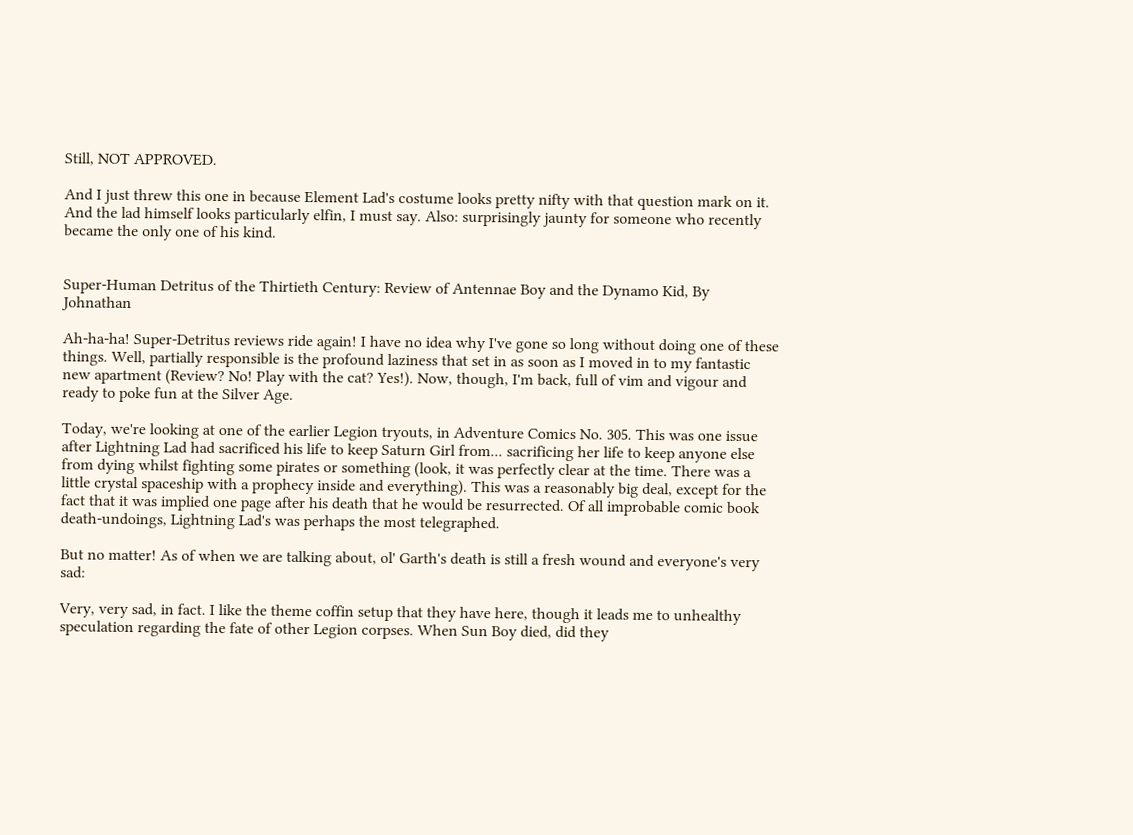Still, NOT APPROVED.

And I just threw this one in because Element Lad's costume looks pretty nifty with that question mark on it. And the lad himself looks particularly elfin, I must say. Also: surprisingly jaunty for someone who recently became the only one of his kind.


Super-Human Detritus of the Thirtieth Century: Review of Antennae Boy and the Dynamo Kid, By Johnathan

Ah-ha-ha! Super-Detritus reviews ride again! I have no idea why I've gone so long without doing one of these things. Well, partially responsible is the profound laziness that set in as soon as I moved in to my fantastic new apartment (Review? No! Play with the cat? Yes!). Now, though, I'm back, full of vim and vigour and ready to poke fun at the Silver Age.

Today, we're looking at one of the earlier Legion tryouts, in Adventure Comics No. 305. This was one issue after Lightning Lad had sacrificed his life to keep Saturn Girl from... sacrificing her life to keep anyone else from dying whilst fighting some pirates or something (look, it was perfectly clear at the time. There was a little crystal spaceship with a prophecy inside and everything). This was a reasonably big deal, except for the fact that it was implied one page after his death that he would be resurrected. Of all improbable comic book death-undoings, Lightning Lad's was perhaps the most telegraphed.

But no matter! As of when we are talking about, ol' Garth's death is still a fresh wound and everyone's very sad:

Very, very sad, in fact. I like the theme coffin setup that they have here, though it leads me to unhealthy speculation regarding the fate of other Legion corpses. When Sun Boy died, did they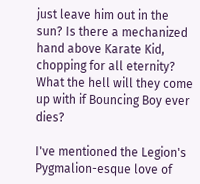just leave him out in the sun? Is there a mechanized hand above Karate Kid, chopping for all eternity? What the hell will they come up with if Bouncing Boy ever dies?

I've mentioned the Legion's Pygmalion-esque love of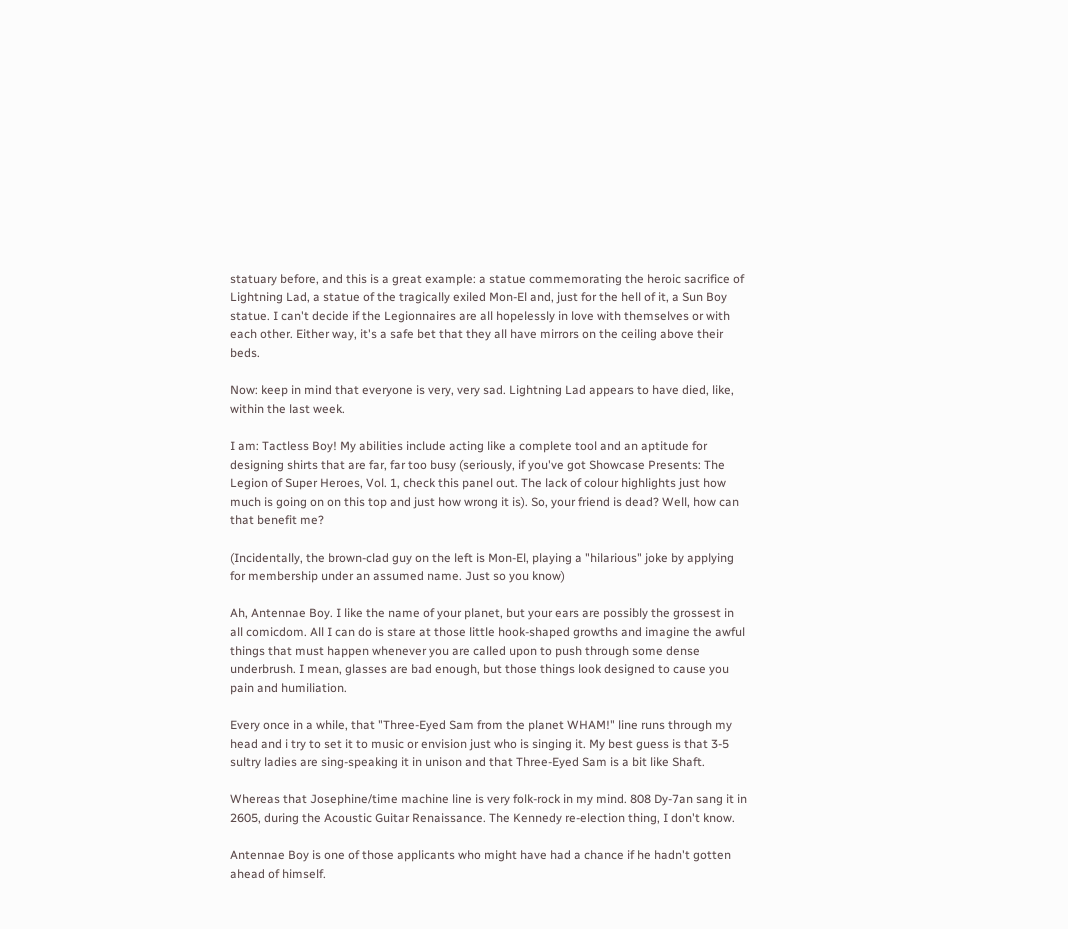statuary before, and this is a great example: a statue commemorating the heroic sacrifice of Lightning Lad, a statue of the tragically exiled Mon-El and, just for the hell of it, a Sun Boy statue. I can't decide if the Legionnaires are all hopelessly in love with themselves or with each other. Either way, it's a safe bet that they all have mirrors on the ceiling above their beds.

Now: keep in mind that everyone is very, very sad. Lightning Lad appears to have died, like, within the last week.

I am: Tactless Boy! My abilities include acting like a complete tool and an aptitude for designing shirts that are far, far too busy (seriously, if you've got Showcase Presents: The Legion of Super Heroes, Vol. 1, check this panel out. The lack of colour highlights just how much is going on on this top and just how wrong it is). So, your friend is dead? Well, how can that benefit me?

(Incidentally, the brown-clad guy on the left is Mon-El, playing a "hilarious" joke by applying for membership under an assumed name. Just so you know)

Ah, Antennae Boy. I like the name of your planet, but your ears are possibly the grossest in all comicdom. All I can do is stare at those little hook-shaped growths and imagine the awful things that must happen whenever you are called upon to push through some dense underbrush. I mean, glasses are bad enough, but those things look designed to cause you pain and humiliation.

Every once in a while, that "Three-Eyed Sam from the planet WHAM!" line runs through my head and i try to set it to music or envision just who is singing it. My best guess is that 3-5 sultry ladies are sing-speaking it in unison and that Three-Eyed Sam is a bit like Shaft.

Whereas that Josephine/time machine line is very folk-rock in my mind. 808 Dy-7an sang it in 2605, during the Acoustic Guitar Renaissance. The Kennedy re-election thing, I don't know.

Antennae Boy is one of those applicants who might have had a chance if he hadn't gotten ahead of himself.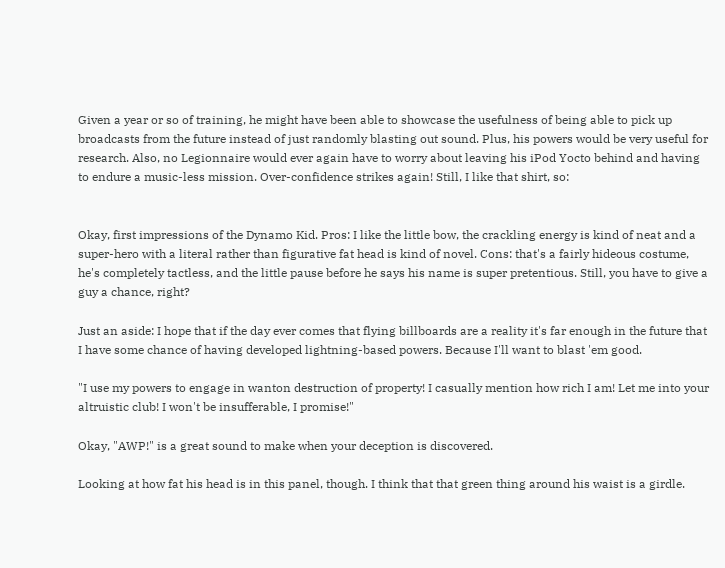Given a year or so of training, he might have been able to showcase the usefulness of being able to pick up broadcasts from the future instead of just randomly blasting out sound. Plus, his powers would be very useful for research. Also, no Legionnaire would ever again have to worry about leaving his iPod Yocto behind and having to endure a music-less mission. Over-confidence strikes again! Still, I like that shirt, so:


Okay, first impressions of the Dynamo Kid. Pros: I like the little bow, the crackling energy is kind of neat and a super-hero with a literal rather than figurative fat head is kind of novel. Cons: that's a fairly hideous costume, he's completely tactless, and the little pause before he says his name is super pretentious. Still, you have to give a guy a chance, right?

Just an aside: I hope that if the day ever comes that flying billboards are a reality it's far enough in the future that I have some chance of having developed lightning-based powers. Because I'll want to blast 'em good.

"I use my powers to engage in wanton destruction of property! I casually mention how rich I am! Let me into your altruistic club! I won't be insufferable, I promise!"

Okay, "AWP!" is a great sound to make when your deception is discovered.

Looking at how fat his head is in this panel, though. I think that that green thing around his waist is a girdle.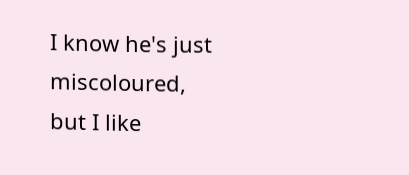I know he's just miscoloured, but I like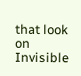that look on Invisible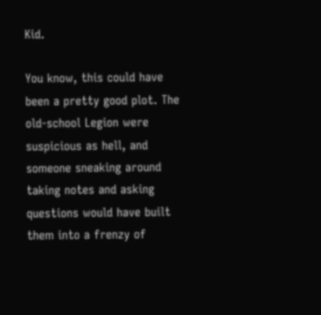Kid.

You know, this could have been a pretty good plot. The old-school Legion were suspicious as hell, and someone sneaking around taking notes and asking questions would have built them into a frenzy of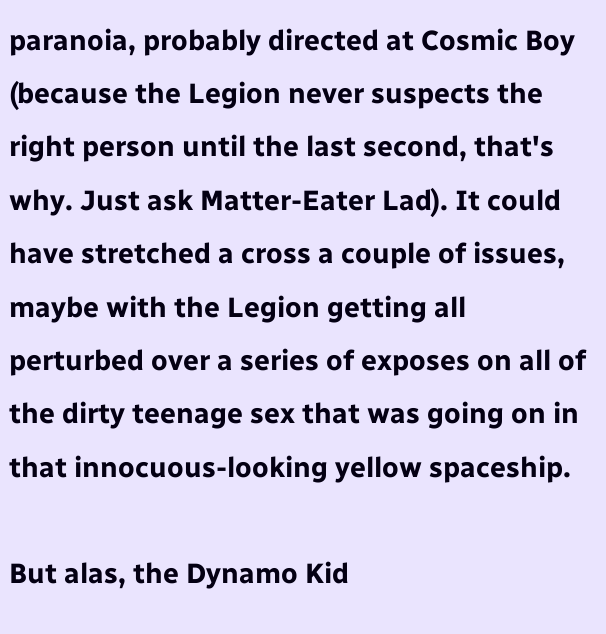paranoia, probably directed at Cosmic Boy (because the Legion never suspects the right person until the last second, that's why. Just ask Matter-Eater Lad). It could have stretched a cross a couple of issues, maybe with the Legion getting all perturbed over a series of exposes on all of the dirty teenage sex that was going on in that innocuous-looking yellow spaceship.

But alas, the Dynamo Kid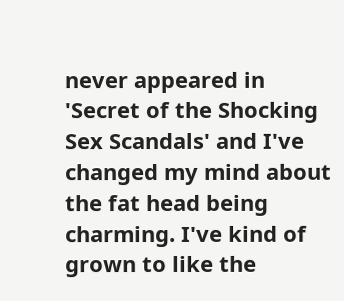never appeared in 'Secret of the Shocking Sex Scandals' and I've changed my mind about the fat head being charming. I've kind of grown to like the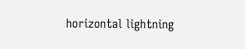horizontal lightning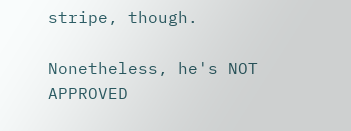stripe, though.

Nonetheless, he's NOT APPROVED